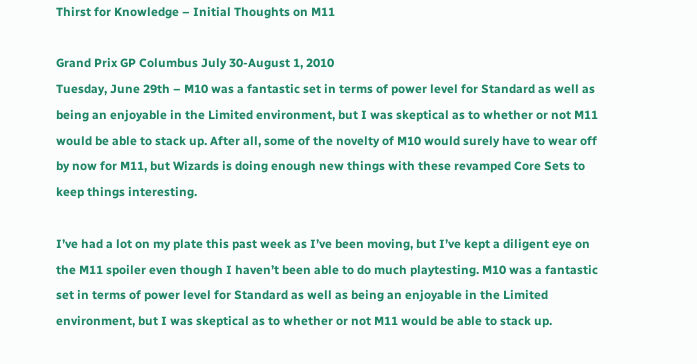Thirst for Knowledge – Initial Thoughts on M11

Grand Prix GP Columbus July 30-August 1, 2010
Tuesday, June 29th – M10 was a fantastic set in terms of power level for Standard as well as being an enjoyable in the Limited environment, but I was skeptical as to whether or not M11 would be able to stack up. After all, some of the novelty of M10 would surely have to wear off by now for M11, but Wizards is doing enough new things with these revamped Core Sets to keep things interesting.

I’ve had a lot on my plate this past week as I’ve been moving, but I’ve kept a diligent eye on the M11 spoiler even though I haven’t been able to do much playtesting. M10 was a fantastic set in terms of power level for Standard as well as being an enjoyable in the Limited environment, but I was skeptical as to whether or not M11 would be able to stack up.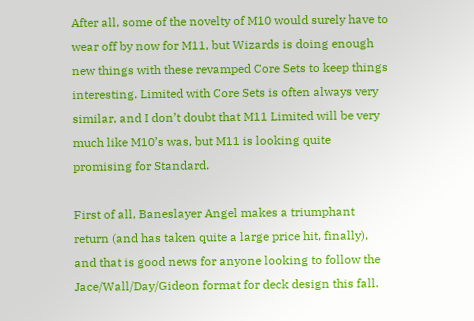After all, some of the novelty of M10 would surely have to wear off by now for M11, but Wizards is doing enough new things with these revamped Core Sets to keep things interesting. Limited with Core Sets is often always very similar, and I don’t doubt that M11 Limited will be very much like M10’s was, but M11 is looking quite promising for Standard.

First of all, Baneslayer Angel makes a triumphant return (and has taken quite a large price hit, finally), and that is good news for anyone looking to follow the Jace/Wall/Day/Gideon format for deck design this fall.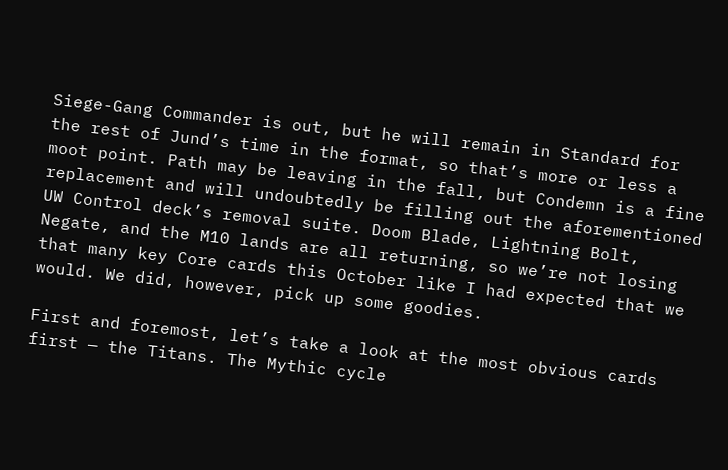Siege-Gang Commander is out, but he will remain in Standard for the rest of Jund’s time in the format, so that’s more or less a moot point. Path may be leaving in the fall, but Condemn is a fine replacement and will undoubtedly be filling out the aforementioned UW Control deck’s removal suite. Doom Blade, Lightning Bolt, Negate, and the M10 lands are all returning, so we’re not losing that many key Core cards this October like I had expected that we would. We did, however, pick up some goodies.

First and foremost, let’s take a look at the most obvious cards first — the Titans. The Mythic cycle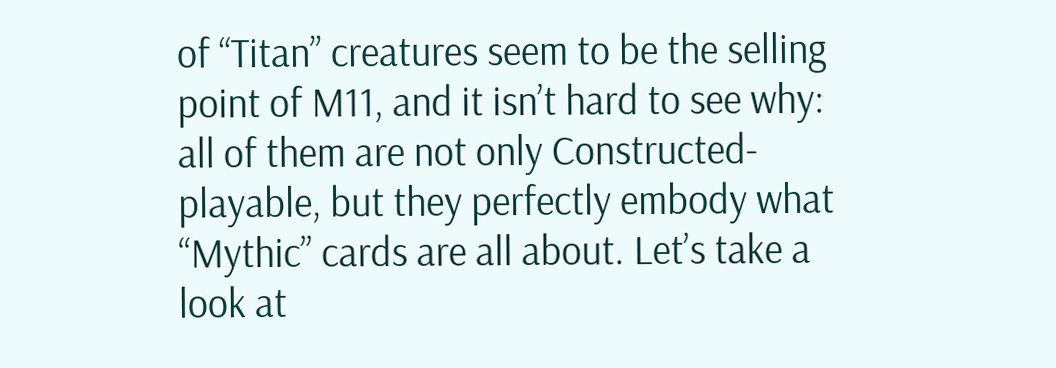of “Titan” creatures seem to be the selling point of M11, and it isn’t hard to see why: all of them are not only Constructed-playable, but they perfectly embody what “Mythic” cards are all about. Let’s take a look at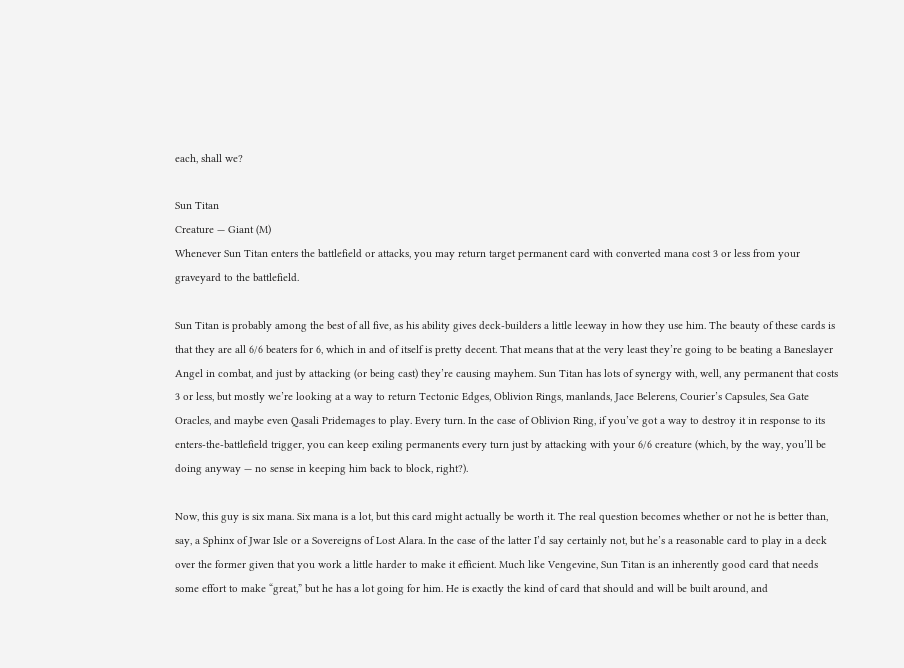each, shall we?

Sun Titan
Creature — Giant (M)
Whenever Sun Titan enters the battlefield or attacks, you may return target permanent card with converted mana cost 3 or less from your graveyard to the battlefield.

Sun Titan is probably among the best of all five, as his ability gives deck-builders a little leeway in how they use him. The beauty of these cards is that they are all 6/6 beaters for 6, which in and of itself is pretty decent. That means that at the very least they’re going to be beating a Baneslayer Angel in combat, and just by attacking (or being cast) they’re causing mayhem. Sun Titan has lots of synergy with, well, any permanent that costs 3 or less, but mostly we’re looking at a way to return Tectonic Edges, Oblivion Rings, manlands, Jace Belerens, Courier’s Capsules, Sea Gate Oracles, and maybe even Qasali Pridemages to play. Every turn. In the case of Oblivion Ring, if you’ve got a way to destroy it in response to its enters-the-battlefield trigger, you can keep exiling permanents every turn just by attacking with your 6/6 creature (which, by the way, you’ll be doing anyway — no sense in keeping him back to block, right?).

Now, this guy is six mana. Six mana is a lot, but this card might actually be worth it. The real question becomes whether or not he is better than, say, a Sphinx of Jwar Isle or a Sovereigns of Lost Alara. In the case of the latter I’d say certainly not, but he’s a reasonable card to play in a deck over the former given that you work a little harder to make it efficient. Much like Vengevine, Sun Titan is an inherently good card that needs some effort to make “great,” but he has a lot going for him. He is exactly the kind of card that should and will be built around, and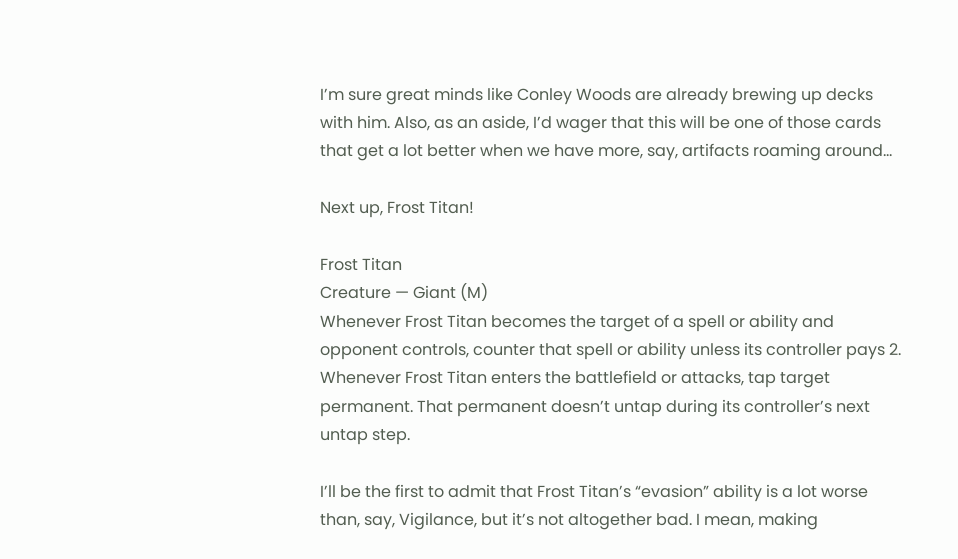I’m sure great minds like Conley Woods are already brewing up decks with him. Also, as an aside, I’d wager that this will be one of those cards that get a lot better when we have more, say, artifacts roaming around…

Next up, Frost Titan!

Frost Titan
Creature — Giant (M)
Whenever Frost Titan becomes the target of a spell or ability and opponent controls, counter that spell or ability unless its controller pays 2.
Whenever Frost Titan enters the battlefield or attacks, tap target permanent. That permanent doesn’t untap during its controller’s next untap step.

I’ll be the first to admit that Frost Titan’s “evasion” ability is a lot worse than, say, Vigilance, but it’s not altogether bad. I mean, making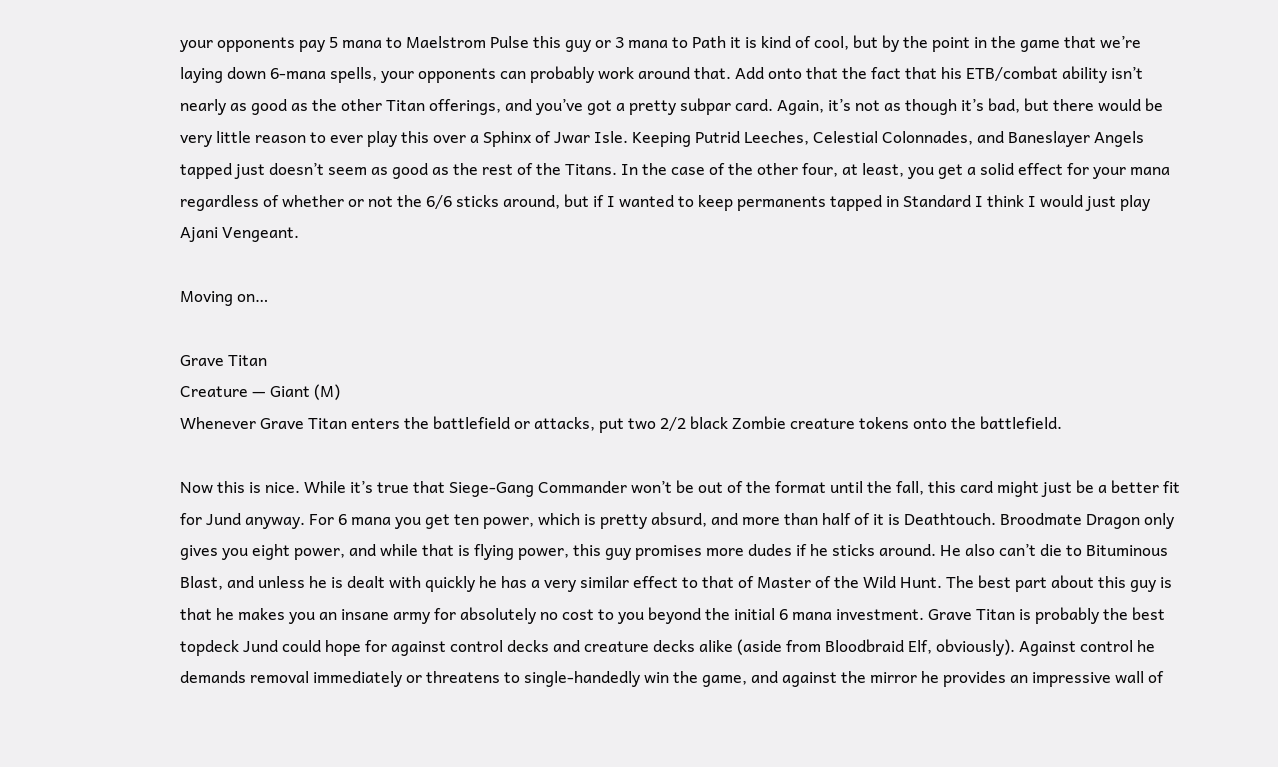your opponents pay 5 mana to Maelstrom Pulse this guy or 3 mana to Path it is kind of cool, but by the point in the game that we’re laying down 6-mana spells, your opponents can probably work around that. Add onto that the fact that his ETB/combat ability isn’t nearly as good as the other Titan offerings, and you’ve got a pretty subpar card. Again, it’s not as though it’s bad, but there would be very little reason to ever play this over a Sphinx of Jwar Isle. Keeping Putrid Leeches, Celestial Colonnades, and Baneslayer Angels tapped just doesn’t seem as good as the rest of the Titans. In the case of the other four, at least, you get a solid effect for your mana regardless of whether or not the 6/6 sticks around, but if I wanted to keep permanents tapped in Standard I think I would just play Ajani Vengeant.

Moving on…

Grave Titan
Creature — Giant (M)
Whenever Grave Titan enters the battlefield or attacks, put two 2/2 black Zombie creature tokens onto the battlefield.

Now this is nice. While it’s true that Siege-Gang Commander won’t be out of the format until the fall, this card might just be a better fit for Jund anyway. For 6 mana you get ten power, which is pretty absurd, and more than half of it is Deathtouch. Broodmate Dragon only gives you eight power, and while that is flying power, this guy promises more dudes if he sticks around. He also can’t die to Bituminous Blast, and unless he is dealt with quickly he has a very similar effect to that of Master of the Wild Hunt. The best part about this guy is that he makes you an insane army for absolutely no cost to you beyond the initial 6 mana investment. Grave Titan is probably the best topdeck Jund could hope for against control decks and creature decks alike (aside from Bloodbraid Elf, obviously). Against control he demands removal immediately or threatens to single-handedly win the game, and against the mirror he provides an impressive wall of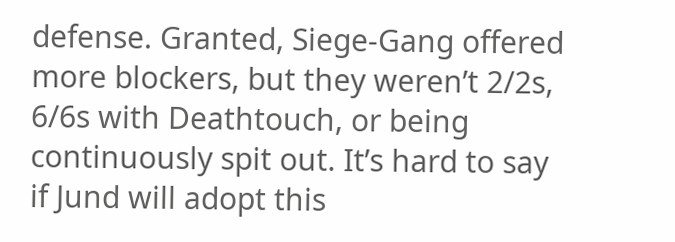defense. Granted, Siege-Gang offered more blockers, but they weren’t 2/2s, 6/6s with Deathtouch, or being continuously spit out. It’s hard to say if Jund will adopt this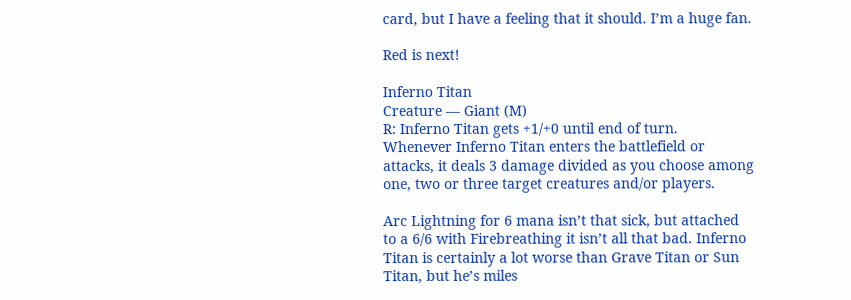card, but I have a feeling that it should. I’m a huge fan.

Red is next!

Inferno Titan
Creature — Giant (M)
R: Inferno Titan gets +1/+0 until end of turn.
Whenever Inferno Titan enters the battlefield or attacks, it deals 3 damage divided as you choose among one, two or three target creatures and/or players.

Arc Lightning for 6 mana isn’t that sick, but attached to a 6/6 with Firebreathing it isn’t all that bad. Inferno Titan is certainly a lot worse than Grave Titan or Sun Titan, but he’s miles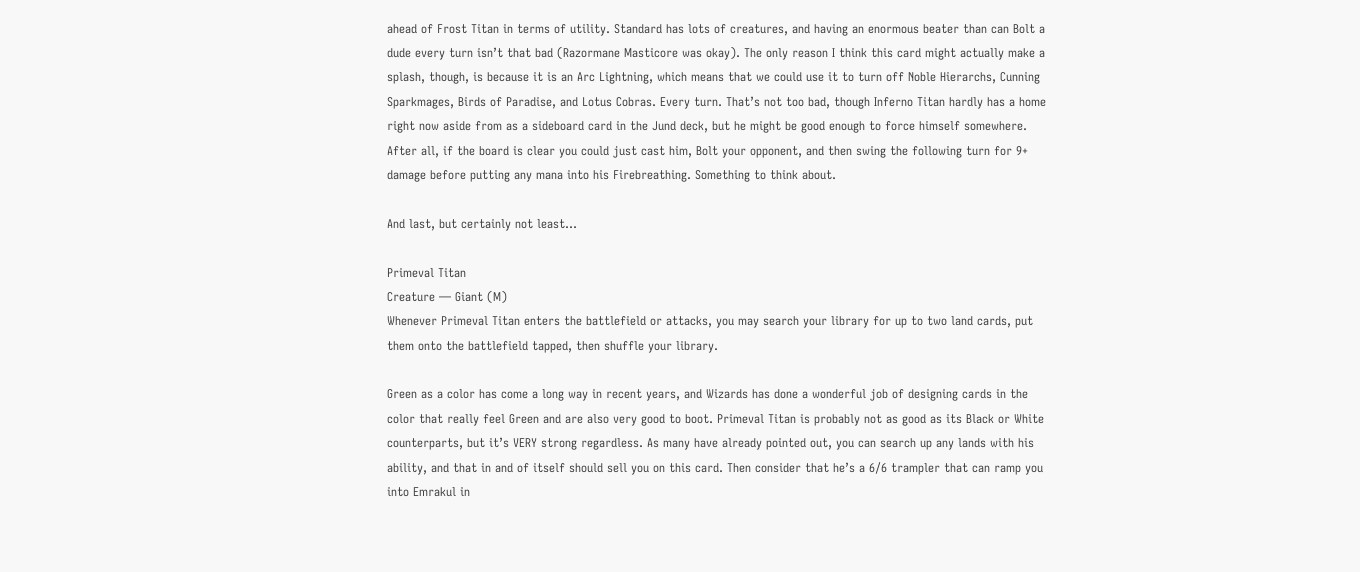ahead of Frost Titan in terms of utility. Standard has lots of creatures, and having an enormous beater than can Bolt a dude every turn isn’t that bad (Razormane Masticore was okay). The only reason I think this card might actually make a splash, though, is because it is an Arc Lightning, which means that we could use it to turn off Noble Hierarchs, Cunning Sparkmages, Birds of Paradise, and Lotus Cobras. Every turn. That’s not too bad, though Inferno Titan hardly has a home right now aside from as a sideboard card in the Jund deck, but he might be good enough to force himself somewhere. After all, if the board is clear you could just cast him, Bolt your opponent, and then swing the following turn for 9+ damage before putting any mana into his Firebreathing. Something to think about.

And last, but certainly not least…

Primeval Titan
Creature — Giant (M)
Whenever Primeval Titan enters the battlefield or attacks, you may search your library for up to two land cards, put them onto the battlefield tapped, then shuffle your library.

Green as a color has come a long way in recent years, and Wizards has done a wonderful job of designing cards in the color that really feel Green and are also very good to boot. Primeval Titan is probably not as good as its Black or White counterparts, but it’s VERY strong regardless. As many have already pointed out, you can search up any lands with his ability, and that in and of itself should sell you on this card. Then consider that he’s a 6/6 trampler that can ramp you into Emrakul in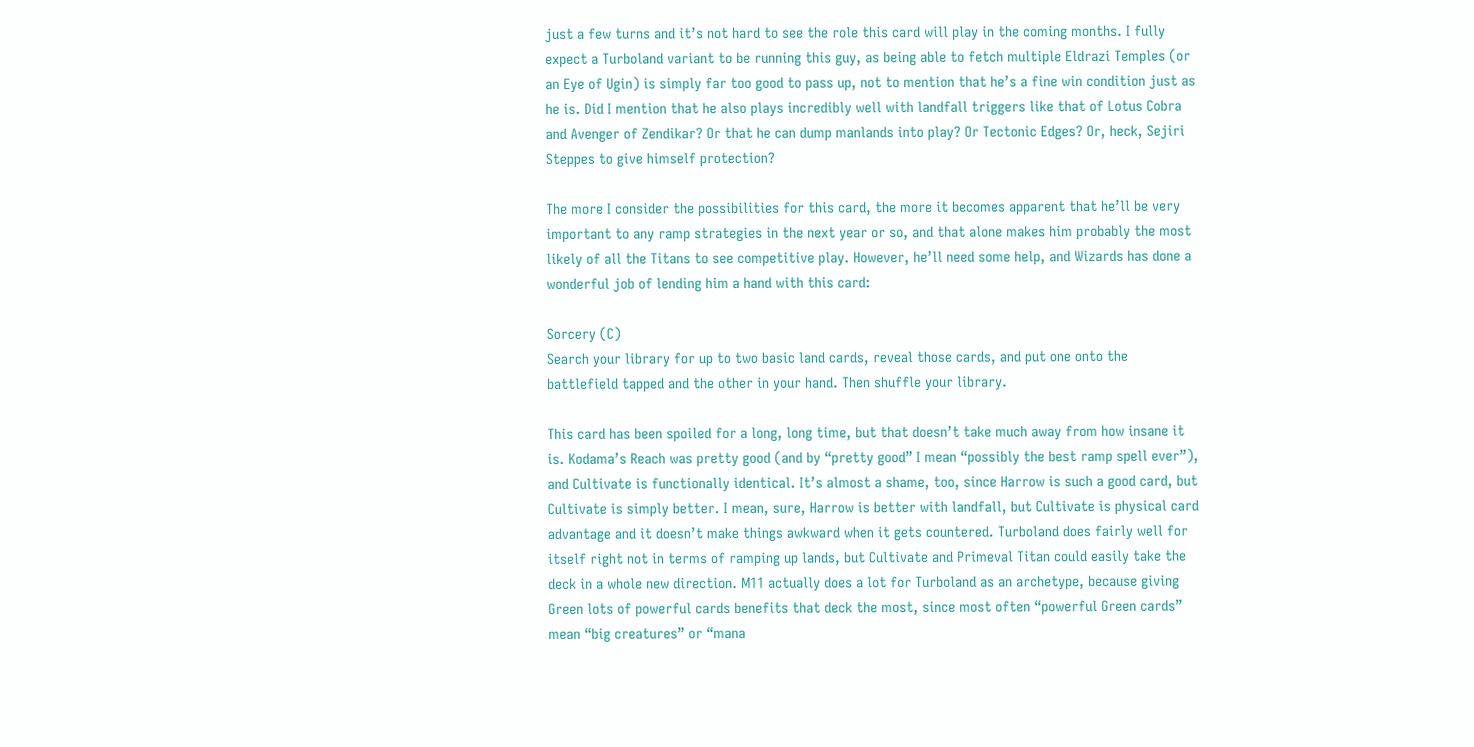just a few turns and it’s not hard to see the role this card will play in the coming months. I fully expect a Turboland variant to be running this guy, as being able to fetch multiple Eldrazi Temples (or an Eye of Ugin) is simply far too good to pass up, not to mention that he’s a fine win condition just as he is. Did I mention that he also plays incredibly well with landfall triggers like that of Lotus Cobra and Avenger of Zendikar? Or that he can dump manlands into play? Or Tectonic Edges? Or, heck, Sejiri Steppes to give himself protection?

The more I consider the possibilities for this card, the more it becomes apparent that he’ll be very important to any ramp strategies in the next year or so, and that alone makes him probably the most likely of all the Titans to see competitive play. However, he’ll need some help, and Wizards has done a wonderful job of lending him a hand with this card:

Sorcery (C)
Search your library for up to two basic land cards, reveal those cards, and put one onto the battlefield tapped and the other in your hand. Then shuffle your library.

This card has been spoiled for a long, long time, but that doesn’t take much away from how insane it is. Kodama’s Reach was pretty good (and by “pretty good” I mean “possibly the best ramp spell ever”), and Cultivate is functionally identical. It’s almost a shame, too, since Harrow is such a good card, but Cultivate is simply better. I mean, sure, Harrow is better with landfall, but Cultivate is physical card advantage and it doesn’t make things awkward when it gets countered. Turboland does fairly well for itself right not in terms of ramping up lands, but Cultivate and Primeval Titan could easily take the deck in a whole new direction. M11 actually does a lot for Turboland as an archetype, because giving Green lots of powerful cards benefits that deck the most, since most often “powerful Green cards” mean “big creatures” or “mana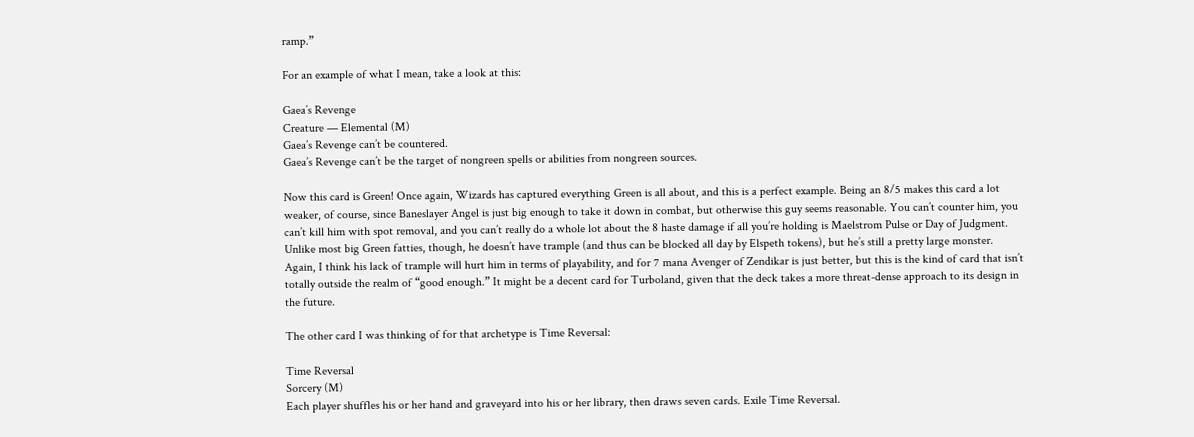ramp.”

For an example of what I mean, take a look at this:

Gaea’s Revenge
Creature — Elemental (M)
Gaea’s Revenge can’t be countered.
Gaea’s Revenge can’t be the target of nongreen spells or abilities from nongreen sources.

Now this card is Green! Once again, Wizards has captured everything Green is all about, and this is a perfect example. Being an 8/5 makes this card a lot weaker, of course, since Baneslayer Angel is just big enough to take it down in combat, but otherwise this guy seems reasonable. You can’t counter him, you can’t kill him with spot removal, and you can’t really do a whole lot about the 8 haste damage if all you’re holding is Maelstrom Pulse or Day of Judgment. Unlike most big Green fatties, though, he doesn’t have trample (and thus can be blocked all day by Elspeth tokens), but he’s still a pretty large monster. Again, I think his lack of trample will hurt him in terms of playability, and for 7 mana Avenger of Zendikar is just better, but this is the kind of card that isn’t totally outside the realm of “good enough.” It might be a decent card for Turboland, given that the deck takes a more threat-dense approach to its design in the future.

The other card I was thinking of for that archetype is Time Reversal:

Time Reversal
Sorcery (M)
Each player shuffles his or her hand and graveyard into his or her library, then draws seven cards. Exile Time Reversal.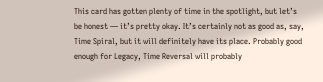This card has gotten plenty of time in the spotlight, but let’s be honest — it’s pretty okay. It’s certainly not as good as, say, Time Spiral, but it will definitely have its place. Probably good enough for Legacy, Time Reversal will probably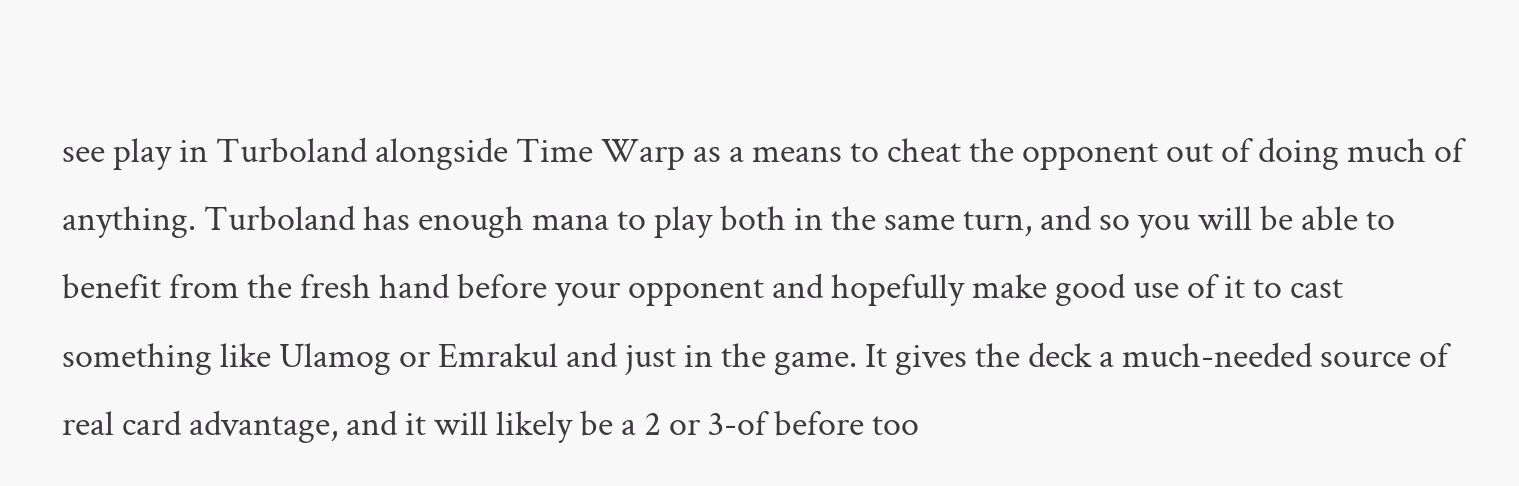see play in Turboland alongside Time Warp as a means to cheat the opponent out of doing much of anything. Turboland has enough mana to play both in the same turn, and so you will be able to benefit from the fresh hand before your opponent and hopefully make good use of it to cast something like Ulamog or Emrakul and just in the game. It gives the deck a much-needed source of real card advantage, and it will likely be a 2 or 3-of before too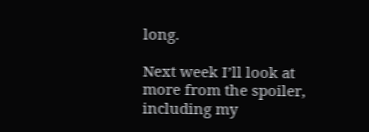long.

Next week I’ll look at more from the spoiler, including my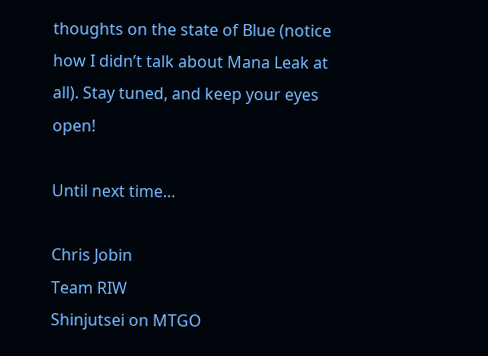thoughts on the state of Blue (notice how I didn’t talk about Mana Leak at all). Stay tuned, and keep your eyes open!

Until next time…

Chris Jobin
Team RIW
Shinjutsei on MTGO